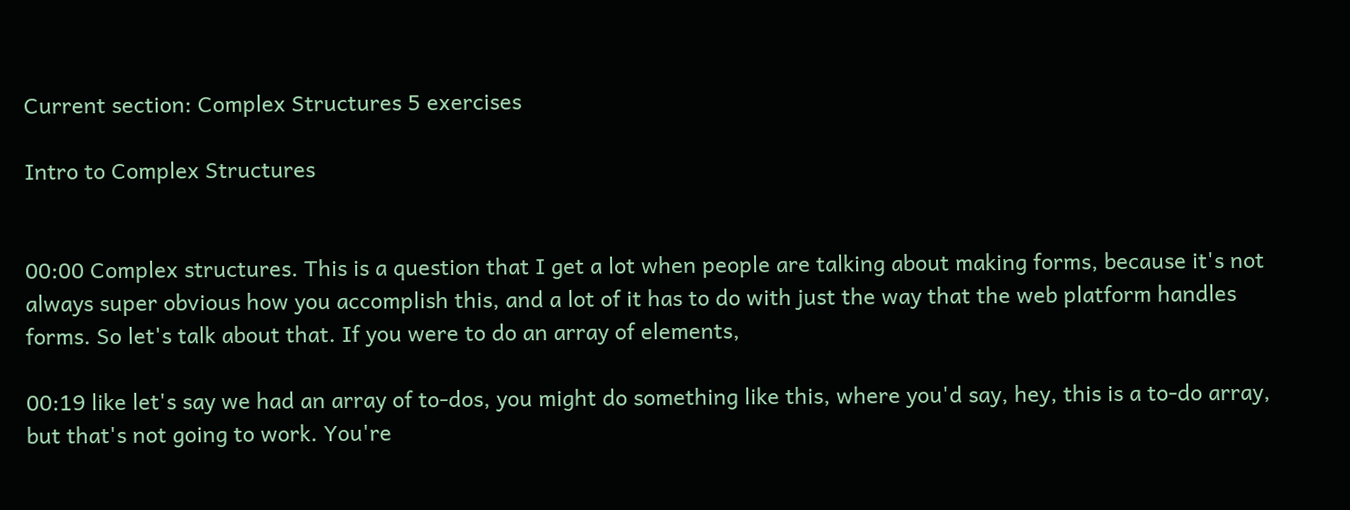Current section: Complex Structures 5 exercises

Intro to Complex Structures


00:00 Complex structures. This is a question that I get a lot when people are talking about making forms, because it's not always super obvious how you accomplish this, and a lot of it has to do with just the way that the web platform handles forms. So let's talk about that. If you were to do an array of elements,

00:19 like let's say we had an array of to-dos, you might do something like this, where you'd say, hey, this is a to-do array, but that's not going to work. You're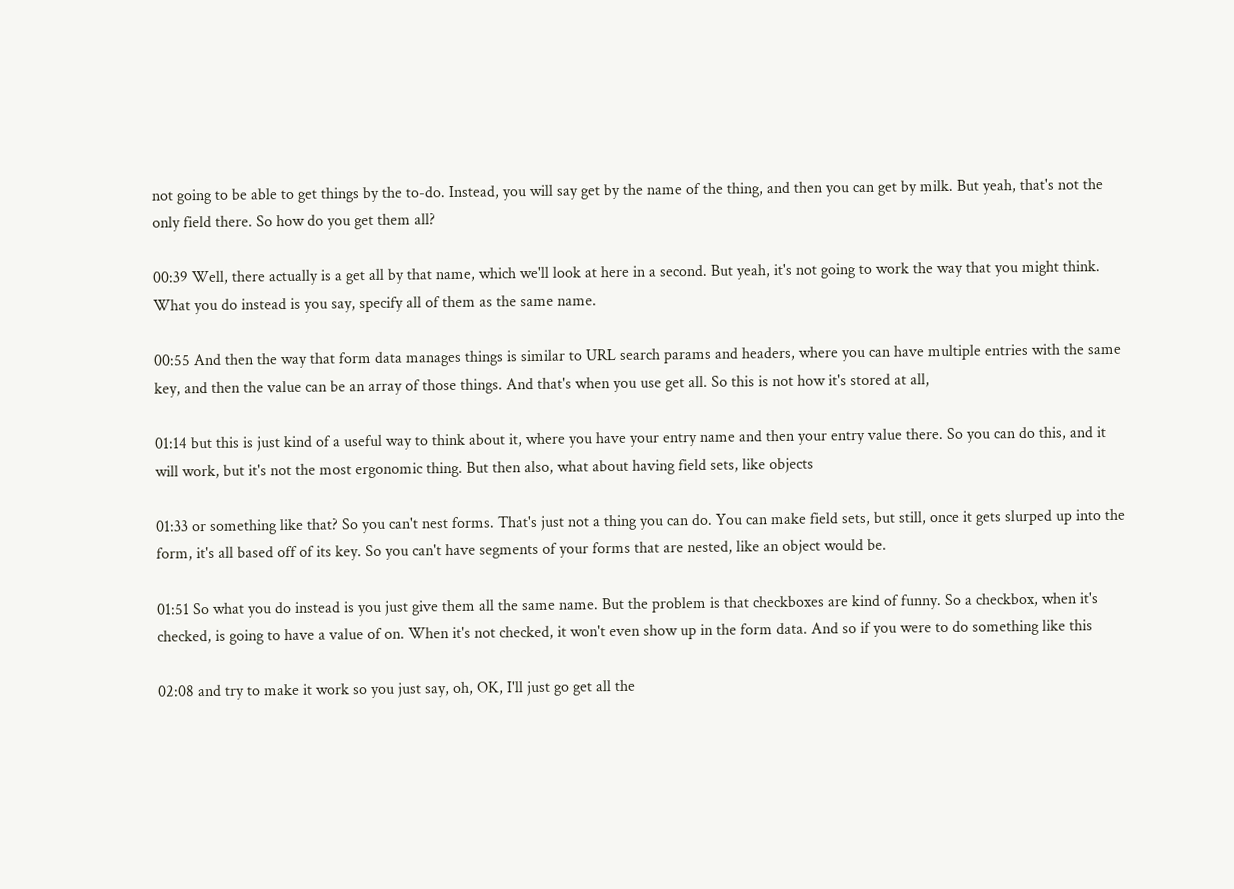not going to be able to get things by the to-do. Instead, you will say get by the name of the thing, and then you can get by milk. But yeah, that's not the only field there. So how do you get them all?

00:39 Well, there actually is a get all by that name, which we'll look at here in a second. But yeah, it's not going to work the way that you might think. What you do instead is you say, specify all of them as the same name.

00:55 And then the way that form data manages things is similar to URL search params and headers, where you can have multiple entries with the same key, and then the value can be an array of those things. And that's when you use get all. So this is not how it's stored at all,

01:14 but this is just kind of a useful way to think about it, where you have your entry name and then your entry value there. So you can do this, and it will work, but it's not the most ergonomic thing. But then also, what about having field sets, like objects

01:33 or something like that? So you can't nest forms. That's just not a thing you can do. You can make field sets, but still, once it gets slurped up into the form, it's all based off of its key. So you can't have segments of your forms that are nested, like an object would be.

01:51 So what you do instead is you just give them all the same name. But the problem is that checkboxes are kind of funny. So a checkbox, when it's checked, is going to have a value of on. When it's not checked, it won't even show up in the form data. And so if you were to do something like this

02:08 and try to make it work so you just say, oh, OK, I'll just go get all the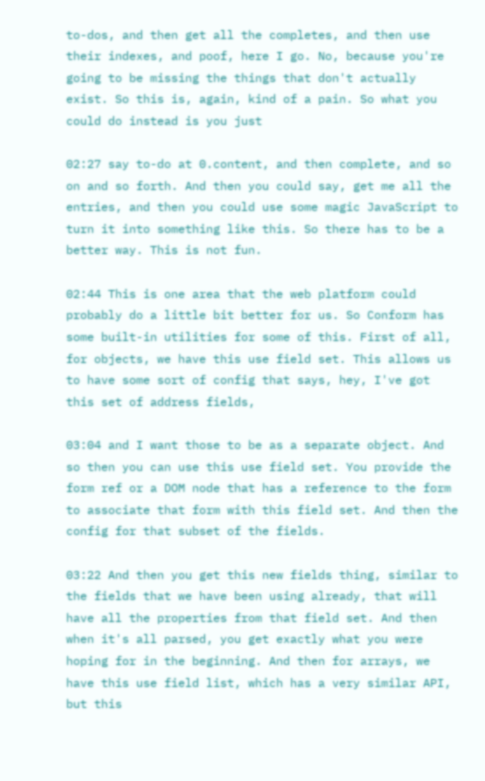to-dos, and then get all the completes, and then use their indexes, and poof, here I go. No, because you're going to be missing the things that don't actually exist. So this is, again, kind of a pain. So what you could do instead is you just

02:27 say to-do at 0.content, and then complete, and so on and so forth. And then you could say, get me all the entries, and then you could use some magic JavaScript to turn it into something like this. So there has to be a better way. This is not fun.

02:44 This is one area that the web platform could probably do a little bit better for us. So Conform has some built-in utilities for some of this. First of all, for objects, we have this use field set. This allows us to have some sort of config that says, hey, I've got this set of address fields,

03:04 and I want those to be as a separate object. And so then you can use this use field set. You provide the form ref or a DOM node that has a reference to the form to associate that form with this field set. And then the config for that subset of the fields.

03:22 And then you get this new fields thing, similar to the fields that we have been using already, that will have all the properties from that field set. And then when it's all parsed, you get exactly what you were hoping for in the beginning. And then for arrays, we have this use field list, which has a very similar API, but this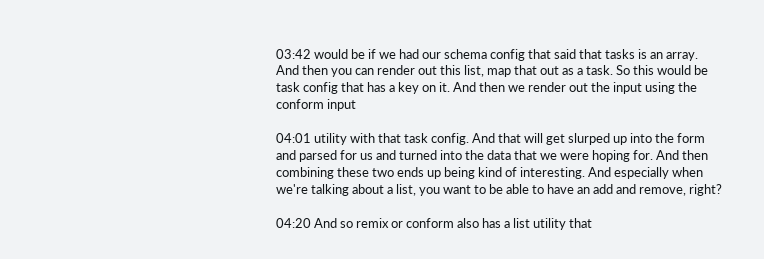03:42 would be if we had our schema config that said that tasks is an array. And then you can render out this list, map that out as a task. So this would be task config that has a key on it. And then we render out the input using the conform input

04:01 utility with that task config. And that will get slurped up into the form and parsed for us and turned into the data that we were hoping for. And then combining these two ends up being kind of interesting. And especially when we're talking about a list, you want to be able to have an add and remove, right?

04:20 And so remix or conform also has a list utility that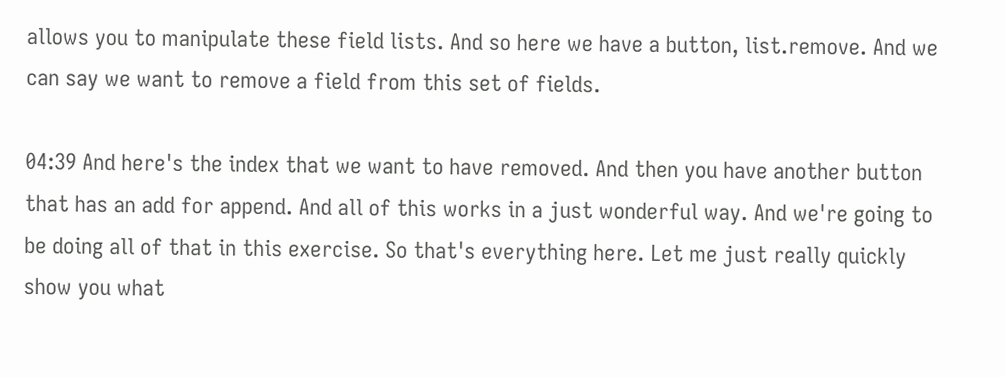allows you to manipulate these field lists. And so here we have a button, list.remove. And we can say we want to remove a field from this set of fields.

04:39 And here's the index that we want to have removed. And then you have another button that has an add for append. And all of this works in a just wonderful way. And we're going to be doing all of that in this exercise. So that's everything here. Let me just really quickly show you what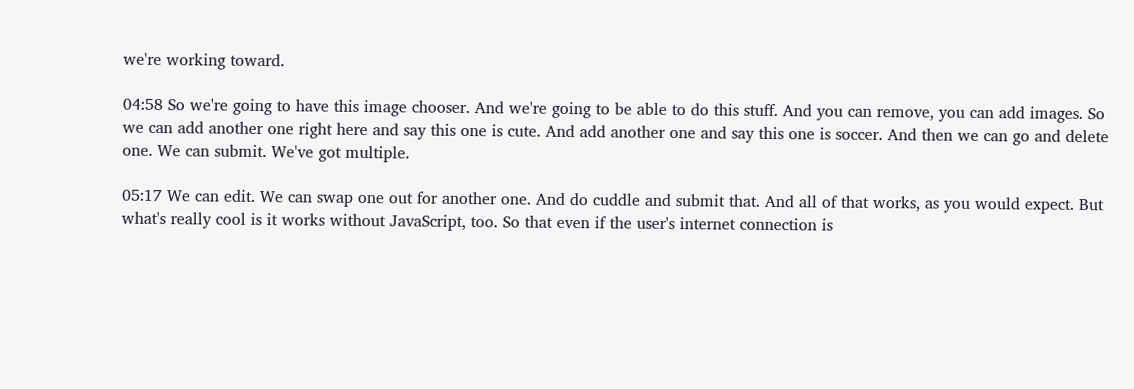we're working toward.

04:58 So we're going to have this image chooser. And we're going to be able to do this stuff. And you can remove, you can add images. So we can add another one right here and say this one is cute. And add another one and say this one is soccer. And then we can go and delete one. We can submit. We've got multiple.

05:17 We can edit. We can swap one out for another one. And do cuddle and submit that. And all of that works, as you would expect. But what's really cool is it works without JavaScript, too. So that even if the user's internet connection is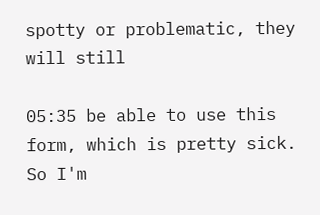spotty or problematic, they will still

05:35 be able to use this form, which is pretty sick. So I'm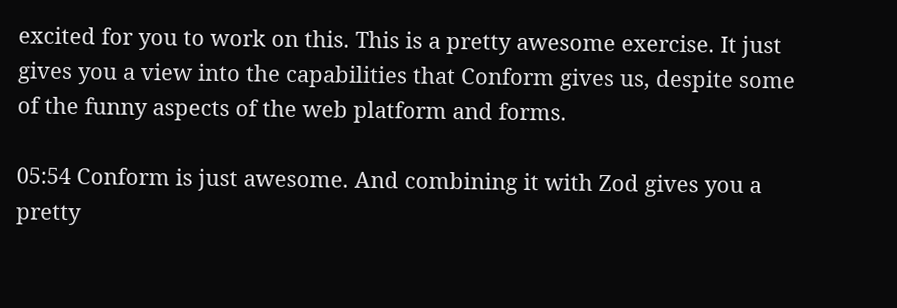excited for you to work on this. This is a pretty awesome exercise. It just gives you a view into the capabilities that Conform gives us, despite some of the funny aspects of the web platform and forms.

05:54 Conform is just awesome. And combining it with Zod gives you a pretty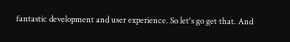fantastic development and user experience. So let's go get that. And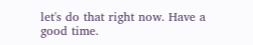let's do that right now. Have a good time.